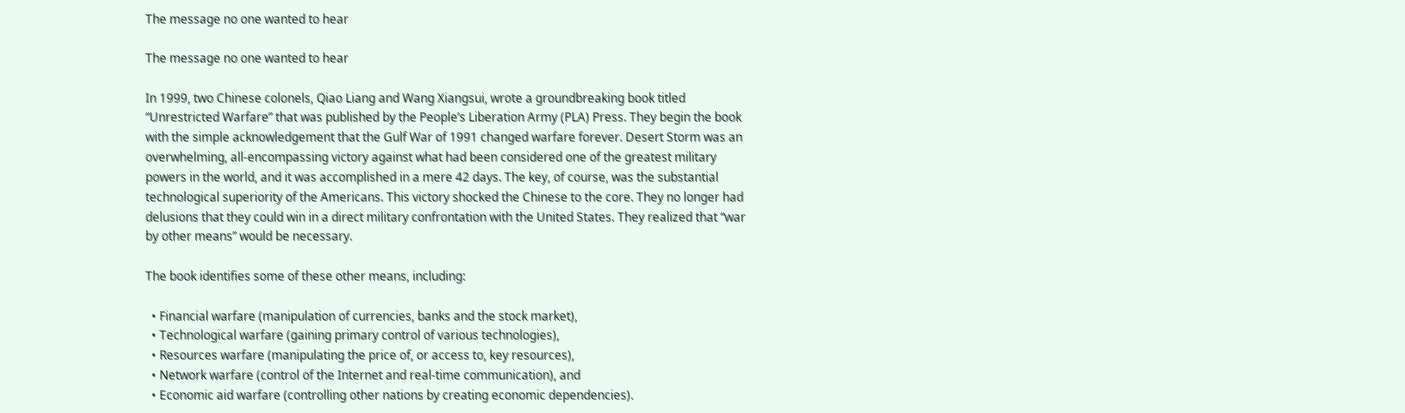The message no one wanted to hear

The message no one wanted to hear

In 1999, two Chinese colonels, Qiao Liang and Wang Xiangsui, wrote a groundbreaking book titled “Unrestricted Warfare” that was published by the People’s Liberation Army (PLA) Press. They begin the book with the simple acknowledgement that the Gulf War of 1991 changed warfare forever. Desert Storm was an overwhelming, all-encompassing victory against what had been considered one of the greatest military powers in the world, and it was accomplished in a mere 42 days. The key, of course, was the substantial technological superiority of the Americans. This victory shocked the Chinese to the core. They no longer had delusions that they could win in a direct military confrontation with the United States. They realized that “war by other means” would be necessary.

The book identifies some of these other means, including:

  • Financial warfare (manipulation of currencies, banks and the stock market),
  • Technological warfare (gaining primary control of various technologies),
  • Resources warfare (manipulating the price of, or access to, key resources),
  • Network warfare (control of the Internet and real-time communication), and
  • Economic aid warfare (controlling other nations by creating economic dependencies).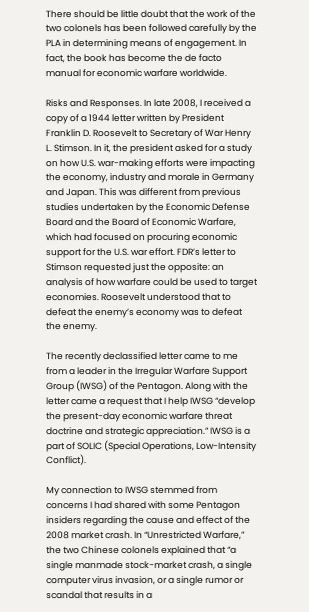There should be little doubt that the work of the two colonels has been followed carefully by the PLA in determining means of engagement. In fact, the book has become the de facto manual for economic warfare worldwide.

Risks and Responses. In late 2008, I received a copy of a 1944 letter written by President Franklin D. Roosevelt to Secretary of War Henry L. Stimson. In it, the president asked for a study on how U.S. war-making efforts were impacting the economy, industry and morale in Germany and Japan. This was different from previous studies undertaken by the Economic Defense Board and the Board of Economic Warfare, which had focused on procuring economic support for the U.S. war effort. FDR’s letter to Stimson requested just the opposite: an analysis of how warfare could be used to target economies. Roosevelt understood that to defeat the enemy’s economy was to defeat the enemy.

The recently declassified letter came to me from a leader in the Irregular Warfare Support Group (IWSG) of the Pentagon. Along with the letter came a request that I help IWSG “develop the present-day economic warfare threat doctrine and strategic appreciation.” IWSG is a part of SOLIC (Special Operations, Low-Intensity Conflict).

My connection to IWSG stemmed from concerns I had shared with some Pentagon insiders regarding the cause and effect of the 2008 market crash. In “Unrestricted Warfare,” the two Chinese colonels explained that “a single manmade stock-market crash, a single computer virus invasion, or a single rumor or scandal that results in a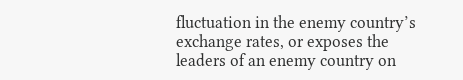fluctuation in the enemy country’s exchange rates, or exposes the leaders of an enemy country on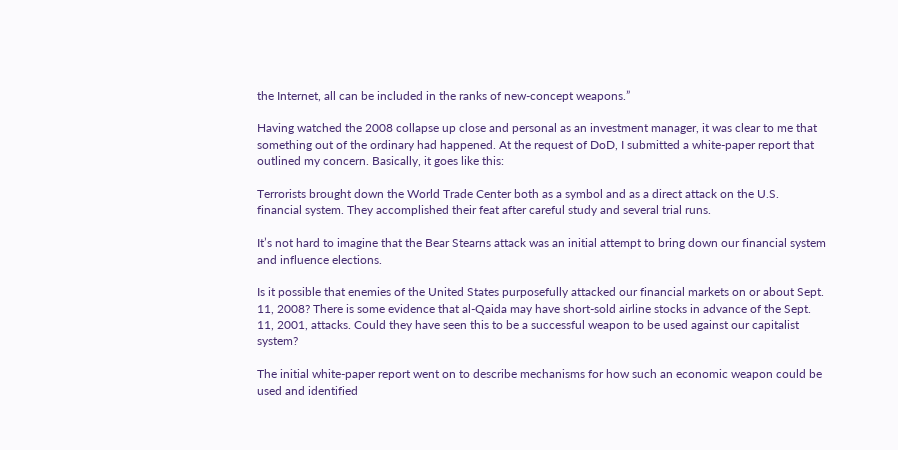the Internet, all can be included in the ranks of new-concept weapons.”

Having watched the 2008 collapse up close and personal as an investment manager, it was clear to me that something out of the ordinary had happened. At the request of DoD, I submitted a white-paper report that outlined my concern. Basically, it goes like this:

Terrorists brought down the World Trade Center both as a symbol and as a direct attack on the U.S. financial system. They accomplished their feat after careful study and several trial runs.

It’s not hard to imagine that the Bear Stearns attack was an initial attempt to bring down our financial system and influence elections.

Is it possible that enemies of the United States purposefully attacked our financial markets on or about Sept. 11, 2008? There is some evidence that al-Qaida may have short-sold airline stocks in advance of the Sept. 11, 2001, attacks. Could they have seen this to be a successful weapon to be used against our capitalist system?

The initial white-paper report went on to describe mechanisms for how such an economic weapon could be used and identified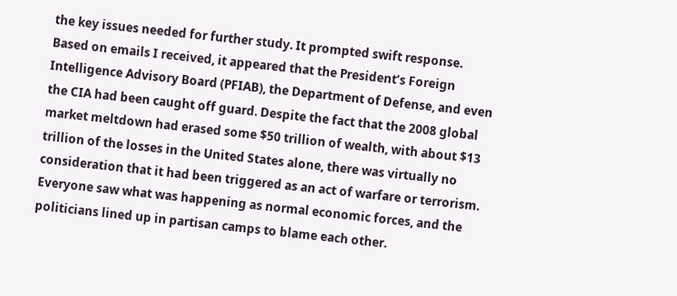the key issues needed for further study. It prompted swift response. Based on emails I received, it appeared that the President’s Foreign Intelligence Advisory Board (PFIAB), the Department of Defense, and even the CIA had been caught off guard. Despite the fact that the 2008 global market meltdown had erased some $50 trillion of wealth, with about $13 trillion of the losses in the United States alone, there was virtually no consideration that it had been triggered as an act of warfare or terrorism. Everyone saw what was happening as normal economic forces, and the politicians lined up in partisan camps to blame each other.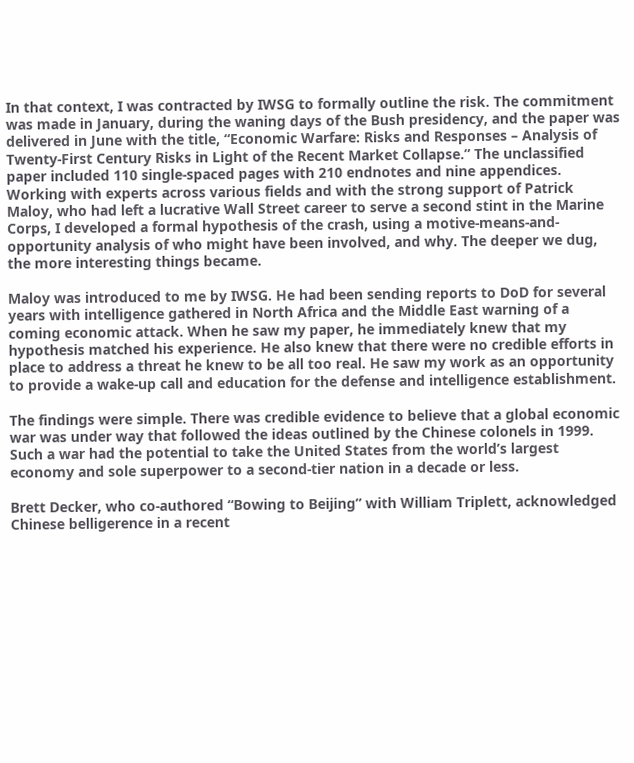In that context, I was contracted by IWSG to formally outline the risk. The commitment was made in January, during the waning days of the Bush presidency, and the paper was delivered in June with the title, “Economic Warfare: Risks and Responses – Analysis of Twenty-First Century Risks in Light of the Recent Market Collapse.” The unclassified paper included 110 single-spaced pages with 210 endnotes and nine appendices. Working with experts across various fields and with the strong support of Patrick Maloy, who had left a lucrative Wall Street career to serve a second stint in the Marine Corps, I developed a formal hypothesis of the crash, using a motive-means-and-opportunity analysis of who might have been involved, and why. The deeper we dug, the more interesting things became.

Maloy was introduced to me by IWSG. He had been sending reports to DoD for several years with intelligence gathered in North Africa and the Middle East warning of a coming economic attack. When he saw my paper, he immediately knew that my hypothesis matched his experience. He also knew that there were no credible efforts in place to address a threat he knew to be all too real. He saw my work as an opportunity to provide a wake-up call and education for the defense and intelligence establishment.

The findings were simple. There was credible evidence to believe that a global economic war was under way that followed the ideas outlined by the Chinese colonels in 1999. Such a war had the potential to take the United States from the world’s largest economy and sole superpower to a second-tier nation in a decade or less.

Brett Decker, who co-authored “Bowing to Beijing” with William Triplett, acknowledged Chinese belligerence in a recent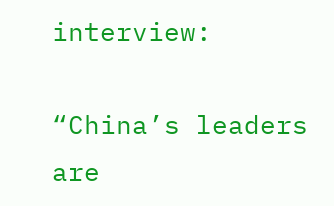interview:

“China’s leaders are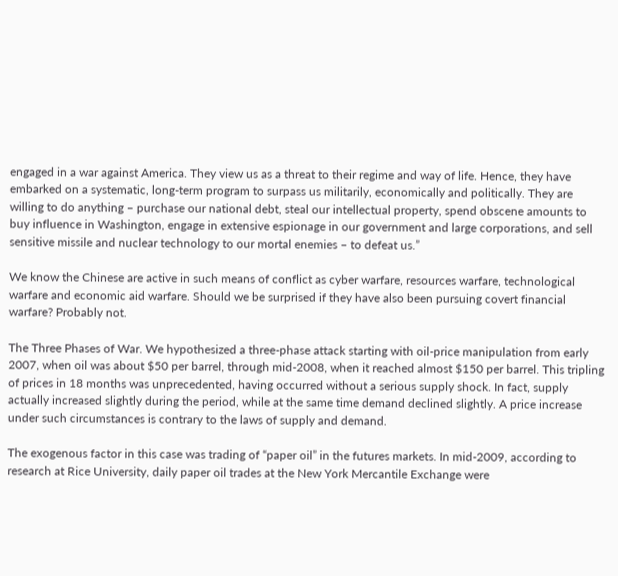engaged in a war against America. They view us as a threat to their regime and way of life. Hence, they have embarked on a systematic, long-term program to surpass us militarily, economically and politically. They are willing to do anything – purchase our national debt, steal our intellectual property, spend obscene amounts to buy influence in Washington, engage in extensive espionage in our government and large corporations, and sell sensitive missile and nuclear technology to our mortal enemies – to defeat us.”

We know the Chinese are active in such means of conflict as cyber warfare, resources warfare, technological warfare and economic aid warfare. Should we be surprised if they have also been pursuing covert financial warfare? Probably not.

The Three Phases of War. We hypothesized a three-phase attack starting with oil-price manipulation from early 2007, when oil was about $50 per barrel, through mid-2008, when it reached almost $150 per barrel. This tripling of prices in 18 months was unprecedented, having occurred without a serious supply shock. In fact, supply actually increased slightly during the period, while at the same time demand declined slightly. A price increase under such circumstances is contrary to the laws of supply and demand.

The exogenous factor in this case was trading of “paper oil” in the futures markets. In mid-2009, according to research at Rice University, daily paper oil trades at the New York Mercantile Exchange were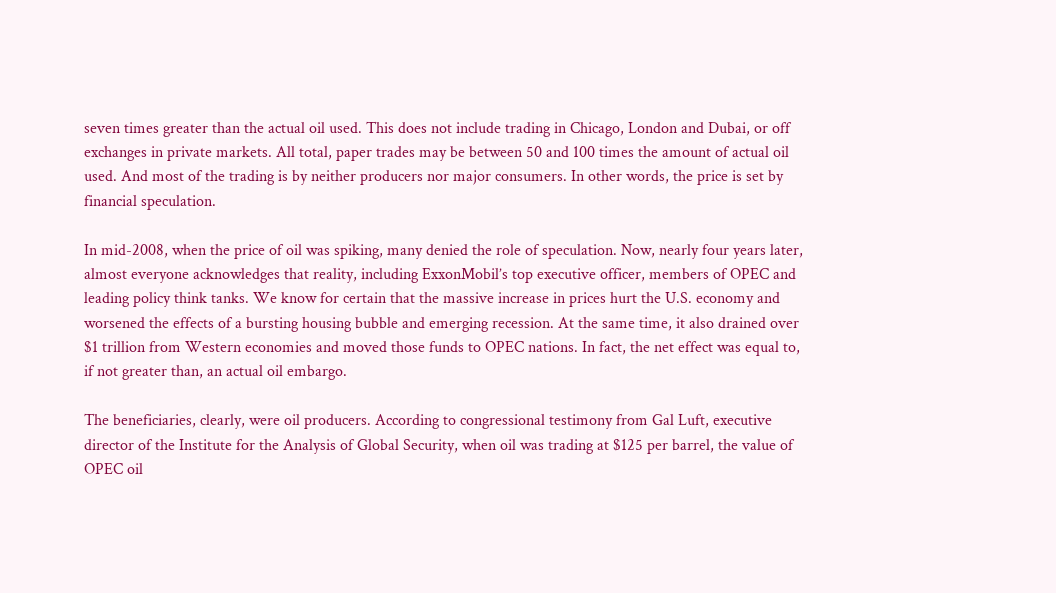seven times greater than the actual oil used. This does not include trading in Chicago, London and Dubai, or off exchanges in private markets. All total, paper trades may be between 50 and 100 times the amount of actual oil used. And most of the trading is by neither producers nor major consumers. In other words, the price is set by financial speculation.

In mid-2008, when the price of oil was spiking, many denied the role of speculation. Now, nearly four years later, almost everyone acknowledges that reality, including ExxonMobil’s top executive officer, members of OPEC and leading policy think tanks. We know for certain that the massive increase in prices hurt the U.S. economy and worsened the effects of a bursting housing bubble and emerging recession. At the same time, it also drained over $1 trillion from Western economies and moved those funds to OPEC nations. In fact, the net effect was equal to, if not greater than, an actual oil embargo.

The beneficiaries, clearly, were oil producers. According to congressional testimony from Gal Luft, executive director of the Institute for the Analysis of Global Security, when oil was trading at $125 per barrel, the value of OPEC oil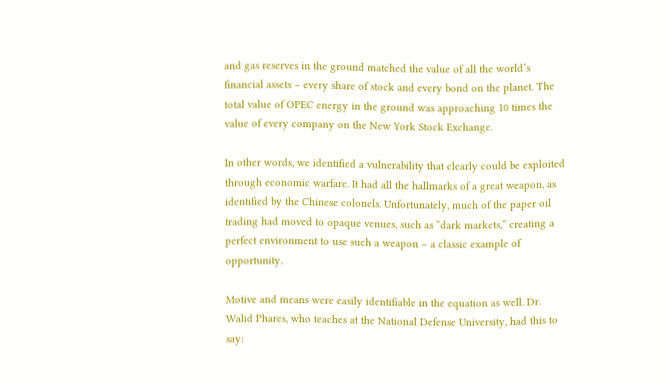and gas reserves in the ground matched the value of all the world’s financial assets – every share of stock and every bond on the planet. The total value of OPEC energy in the ground was approaching 10 times the value of every company on the New York Stock Exchange.

In other words, we identified a vulnerability that clearly could be exploited through economic warfare. It had all the hallmarks of a great weapon, as identified by the Chinese colonels. Unfortunately, much of the paper oil trading had moved to opaque venues, such as “dark markets,” creating a perfect environment to use such a weapon – a classic example of opportunity.

Motive and means were easily identifiable in the equation as well. Dr. Walid Phares, who teaches at the National Defense University, had this to say: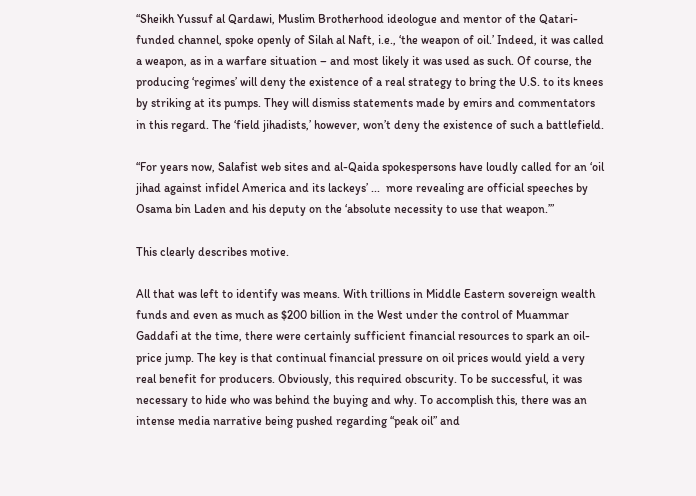“Sheikh Yussuf al Qardawi, Muslim Brotherhood ideologue and mentor of the Qatari-funded channel, spoke openly of Silah al Naft, i.e., ‘the weapon of oil.’ Indeed, it was called a weapon, as in a warfare situation – and most likely it was used as such. Of course, the producing ‘regimes’ will deny the existence of a real strategy to bring the U.S. to its knees by striking at its pumps. They will dismiss statements made by emirs and commentators in this regard. The ‘field jihadists,’ however, won’t deny the existence of such a battlefield.

“For years now, Salafist web sites and al-Qaida spokespersons have loudly called for an ‘oil jihad against infidel America and its lackeys’ ...  more revealing are official speeches by Osama bin Laden and his deputy on the ‘absolute necessity to use that weapon.’”

This clearly describes motive.

All that was left to identify was means. With trillions in Middle Eastern sovereign wealth funds and even as much as $200 billion in the West under the control of Muammar Gaddafi at the time, there were certainly sufficient financial resources to spark an oil-price jump. The key is that continual financial pressure on oil prices would yield a very real benefit for producers. Obviously, this required obscurity. To be successful, it was necessary to hide who was behind the buying and why. To accomplish this, there was an intense media narrative being pushed regarding “peak oil” and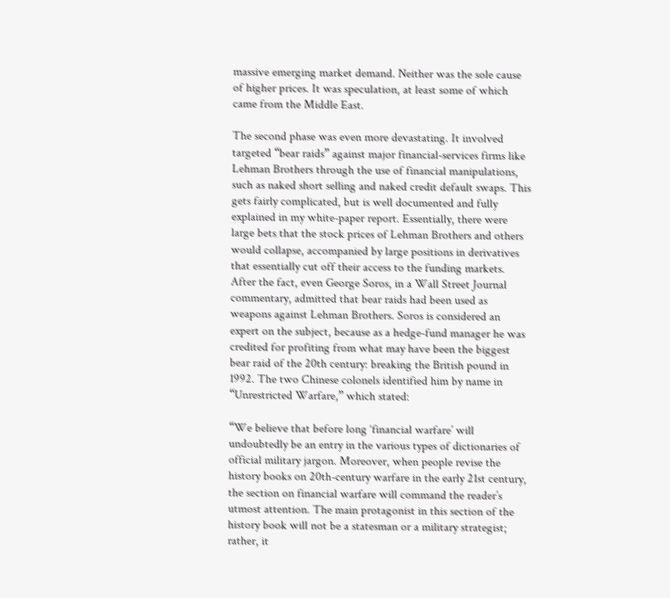massive emerging market demand. Neither was the sole cause of higher prices. It was speculation, at least some of which came from the Middle East.

The second phase was even more devastating. It involved targeted “bear raids” against major financial-services firms like Lehman Brothers through the use of financial manipulations, such as naked short selling and naked credit default swaps. This gets fairly complicated, but is well documented and fully explained in my white-paper report. Essentially, there were large bets that the stock prices of Lehman Brothers and others would collapse, accompanied by large positions in derivatives that essentially cut off their access to the funding markets. After the fact, even George Soros, in a Wall Street Journal commentary, admitted that bear raids had been used as weapons against Lehman Brothers. Soros is considered an expert on the subject, because as a hedge-fund manager he was credited for profiting from what may have been the biggest bear raid of the 20th century: breaking the British pound in 1992. The two Chinese colonels identified him by name in “Unrestricted Warfare,” which stated:

“We believe that before long ‘financial warfare’ will undoubtedly be an entry in the various types of dictionaries of official military jargon. Moreover, when people revise the history books on 20th-century warfare in the early 21st century, the section on financial warfare will command the reader’s utmost attention. The main protagonist in this section of the history book will not be a statesman or a military strategist; rather, it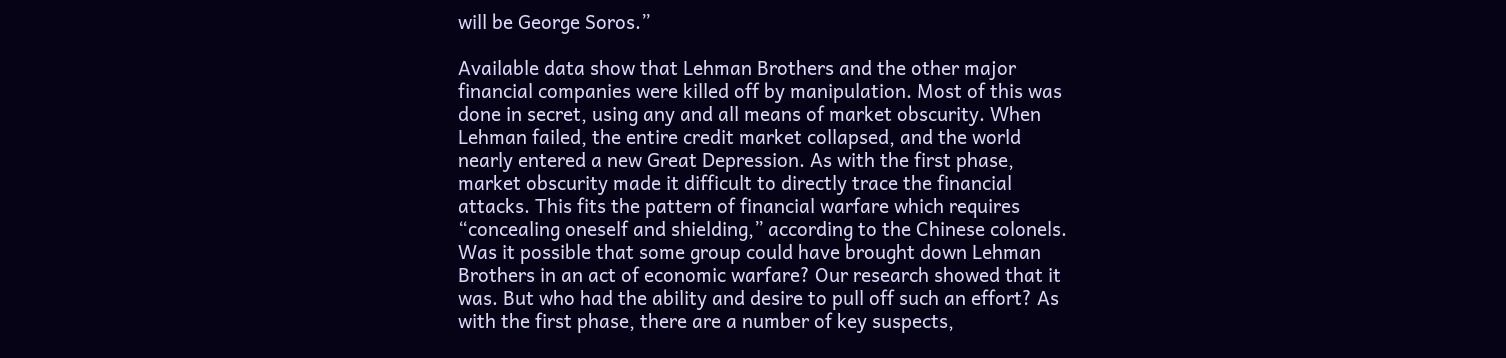will be George Soros.”

Available data show that Lehman Brothers and the other major financial companies were killed off by manipulation. Most of this was done in secret, using any and all means of market obscurity. When Lehman failed, the entire credit market collapsed, and the world nearly entered a new Great Depression. As with the first phase, market obscurity made it difficult to directly trace the financial attacks. This fits the pattern of financial warfare which requires “concealing oneself and shielding,” according to the Chinese colonels. Was it possible that some group could have brought down Lehman Brothers in an act of economic warfare? Our research showed that it was. But who had the ability and desire to pull off such an effort? As with the first phase, there are a number of key suspects,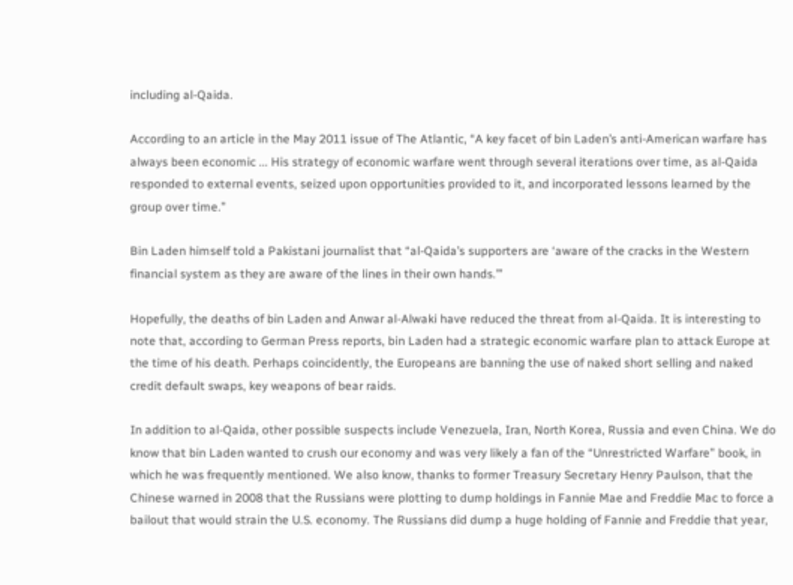including al-Qaida.

According to an article in the May 2011 issue of The Atlantic, “A key facet of bin Laden’s anti-American warfare has always been economic ... His strategy of economic warfare went through several iterations over time, as al-Qaida responded to external events, seized upon opportunities provided to it, and incorporated lessons learned by the group over time.”

Bin Laden himself told a Pakistani journalist that “al-Qaida’s supporters are ‘aware of the cracks in the Western financial system as they are aware of the lines in their own hands.’”

Hopefully, the deaths of bin Laden and Anwar al-Alwaki have reduced the threat from al-Qaida. It is interesting to note that, according to German Press reports, bin Laden had a strategic economic warfare plan to attack Europe at the time of his death. Perhaps coincidently, the Europeans are banning the use of naked short selling and naked credit default swaps, key weapons of bear raids.

In addition to al-Qaida, other possible suspects include Venezuela, Iran, North Korea, Russia and even China. We do know that bin Laden wanted to crush our economy and was very likely a fan of the “Unrestricted Warfare” book, in which he was frequently mentioned. We also know, thanks to former Treasury Secretary Henry Paulson, that the Chinese warned in 2008 that the Russians were plotting to dump holdings in Fannie Mae and Freddie Mac to force a bailout that would strain the U.S. economy. The Russians did dump a huge holding of Fannie and Freddie that year,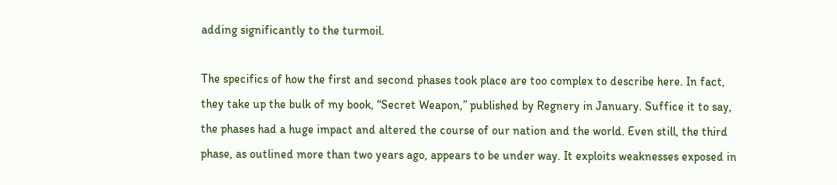adding significantly to the turmoil.

The specifics of how the first and second phases took place are too complex to describe here. In fact, they take up the bulk of my book, “Secret Weapon,” published by Regnery in January. Suffice it to say, the phases had a huge impact and altered the course of our nation and the world. Even still, the third phase, as outlined more than two years ago, appears to be under way. It exploits weaknesses exposed in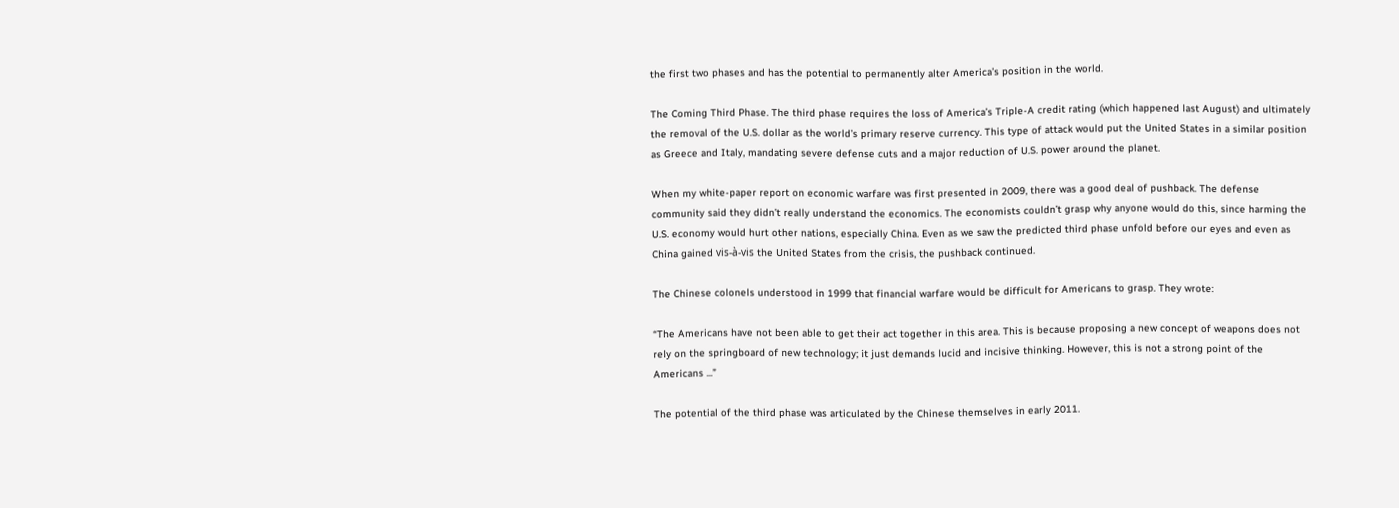the first two phases and has the potential to permanently alter America’s position in the world.

The Coming Third Phase. The third phase requires the loss of America’s Triple-A credit rating (which happened last August) and ultimately the removal of the U.S. dollar as the world’s primary reserve currency. This type of attack would put the United States in a similar position as Greece and Italy, mandating severe defense cuts and a major reduction of U.S. power around the planet.

When my white-paper report on economic warfare was first presented in 2009, there was a good deal of pushback. The defense community said they didn’t really understand the economics. The economists couldn’t grasp why anyone would do this, since harming the U.S. economy would hurt other nations, especially China. Even as we saw the predicted third phase unfold before our eyes and even as China gained vis-à-vis the United States from the crisis, the pushback continued.

The Chinese colonels understood in 1999 that financial warfare would be difficult for Americans to grasp. They wrote:

“The Americans have not been able to get their act together in this area. This is because proposing a new concept of weapons does not rely on the springboard of new technology; it just demands lucid and incisive thinking. However, this is not a strong point of the Americans ...”

The potential of the third phase was articulated by the Chinese themselves in early 2011.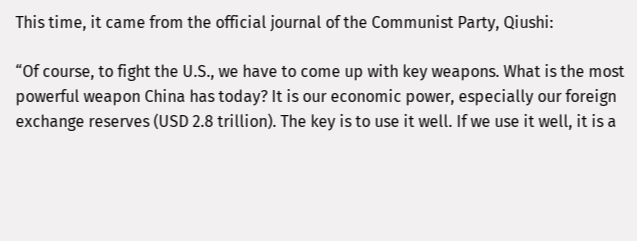This time, it came from the official journal of the Communist Party, Qiushi:

“Of course, to fight the U.S., we have to come up with key weapons. What is the most powerful weapon China has today? It is our economic power, especially our foreign exchange reserves (USD 2.8 trillion). The key is to use it well. If we use it well, it is a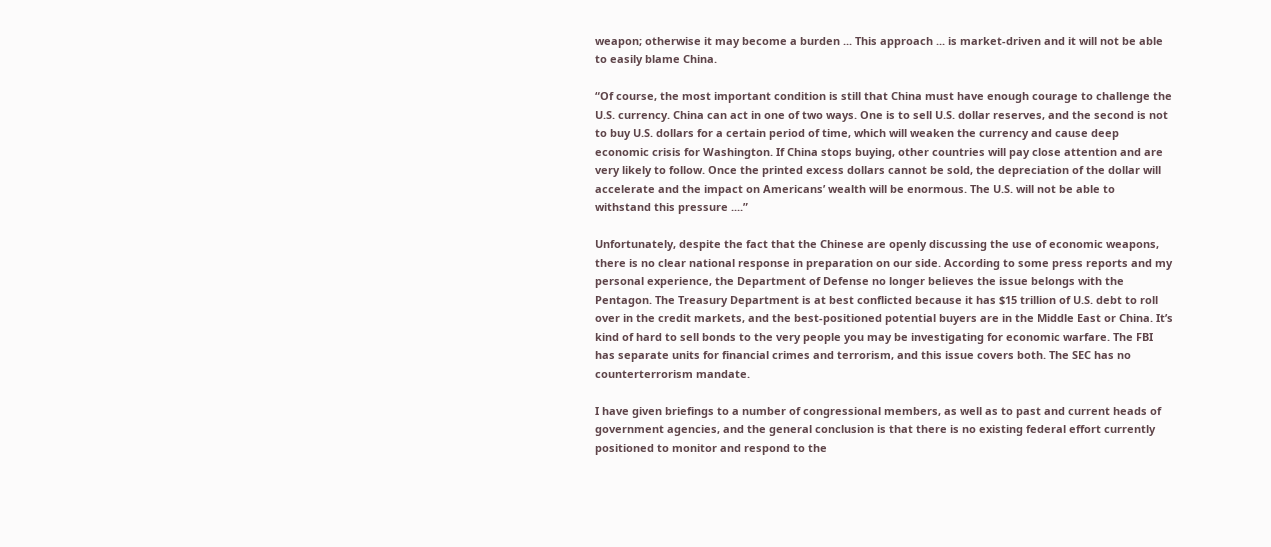weapon; otherwise it may become a burden ... This approach ... is market-driven and it will not be able to easily blame China.

“Of course, the most important condition is still that China must have enough courage to challenge the U.S. currency. China can act in one of two ways. One is to sell U.S. dollar reserves, and the second is not to buy U.S. dollars for a certain period of time, which will weaken the currency and cause deep economic crisis for Washington. If China stops buying, other countries will pay close attention and are very likely to follow. Once the printed excess dollars cannot be sold, the depreciation of the dollar will accelerate and the impact on Americans’ wealth will be enormous. The U.S. will not be able to withstand this pressure ....”

Unfortunately, despite the fact that the Chinese are openly discussing the use of economic weapons, there is no clear national response in preparation on our side. According to some press reports and my personal experience, the Department of Defense no longer believes the issue belongs with the Pentagon. The Treasury Department is at best conflicted because it has $15 trillion of U.S. debt to roll over in the credit markets, and the best-positioned potential buyers are in the Middle East or China. It’s kind of hard to sell bonds to the very people you may be investigating for economic warfare. The FBI has separate units for financial crimes and terrorism, and this issue covers both. The SEC has no counterterrorism mandate.

I have given briefings to a number of congressional members, as well as to past and current heads of government agencies, and the general conclusion is that there is no existing federal effort currently positioned to monitor and respond to the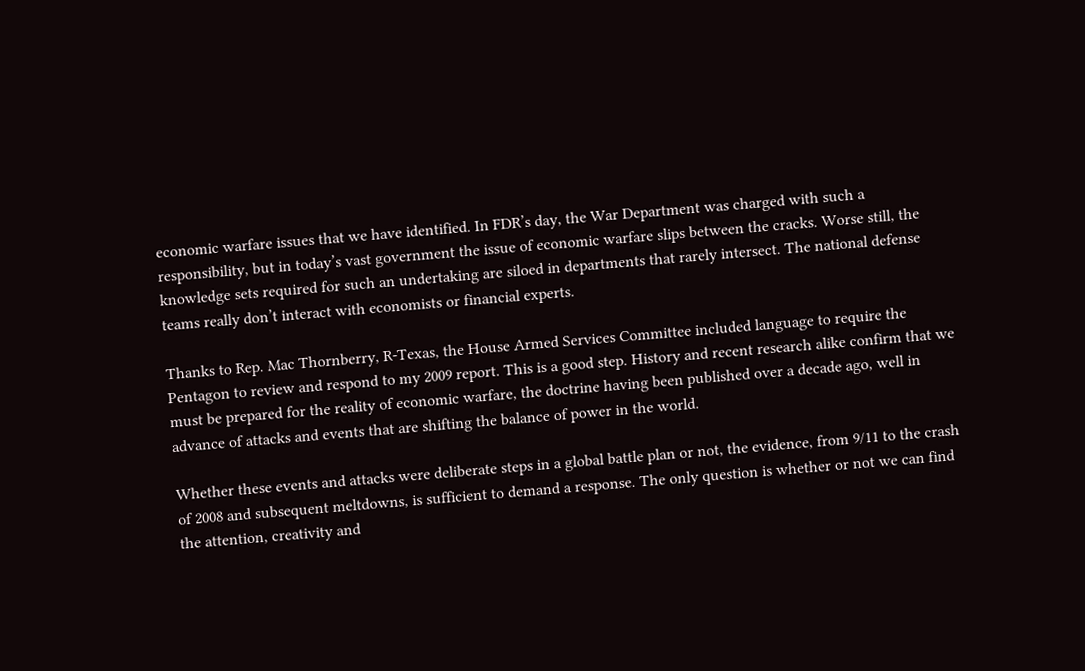economic warfare issues that we have identified. In FDR’s day, the War Department was charged with such a responsibility, but in today’s vast government the issue of economic warfare slips between the cracks. Worse still, the knowledge sets required for such an undertaking are siloed in departments that rarely intersect. The national defense teams really don’t interact with economists or financial experts.

Thanks to Rep. Mac Thornberry, R-Texas, the House Armed Services Committee included language to require the Pentagon to review and respond to my 2009 report. This is a good step. History and recent research alike confirm that we must be prepared for the reality of economic warfare, the doctrine having been published over a decade ago, well in advance of attacks and events that are shifting the balance of power in the world.

Whether these events and attacks were deliberate steps in a global battle plan or not, the evidence, from 9/11 to the crash of 2008 and subsequent meltdowns, is sufficient to demand a response. The only question is whether or not we can find the attention, creativity and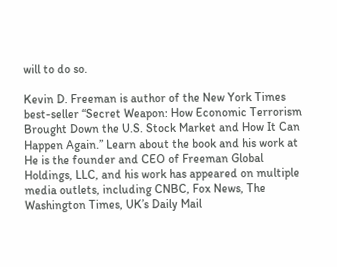will to do so.

Kevin D. Freeman is author of the New York Times best-seller “Secret Weapon: How Economic Terrorism Brought Down the U.S. Stock Market and How It Can Happen Again.” Learn about the book and his work at He is the founder and CEO of Freeman Global Holdings, LLC, and his work has appeared on multiple media outlets, including CNBC, Fox News, The Washington Times, UK’s Daily Mail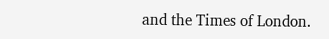and the Times of London.